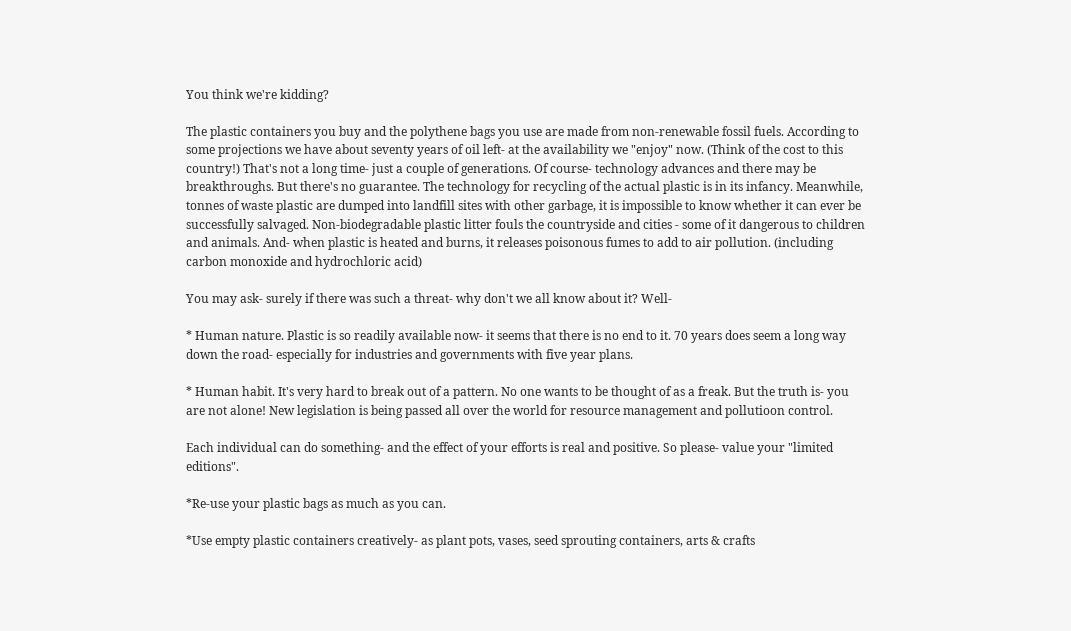You think we're kidding?

The plastic containers you buy and the polythene bags you use are made from non-renewable fossil fuels. According to some projections we have about seventy years of oil left- at the availability we "enjoy" now. (Think of the cost to this country!) That's not a long time- just a couple of generations. Of course- technology advances and there may be breakthroughs. But there's no guarantee. The technology for recycling of the actual plastic is in its infancy. Meanwhile, tonnes of waste plastic are dumped into landfill sites with other garbage, it is impossible to know whether it can ever be successfully salvaged. Non-biodegradable plastic litter fouls the countryside and cities - some of it dangerous to children and animals. And- when plastic is heated and burns, it releases poisonous fumes to add to air pollution. (including carbon monoxide and hydrochloric acid)

You may ask- surely if there was such a threat- why don't we all know about it? Well-

* Human nature. Plastic is so readily available now- it seems that there is no end to it. 70 years does seem a long way down the road- especially for industries and governments with five year plans.

* Human habit. It's very hard to break out of a pattern. No one wants to be thought of as a freak. But the truth is- you are not alone! New legislation is being passed all over the world for resource management and pollutioon control.

Each individual can do something- and the effect of your efforts is real and positive. So please- value your "limited editions".

*Re-use your plastic bags as much as you can.

*Use empty plastic containers creatively- as plant pots, vases, seed sprouting containers, arts & crafts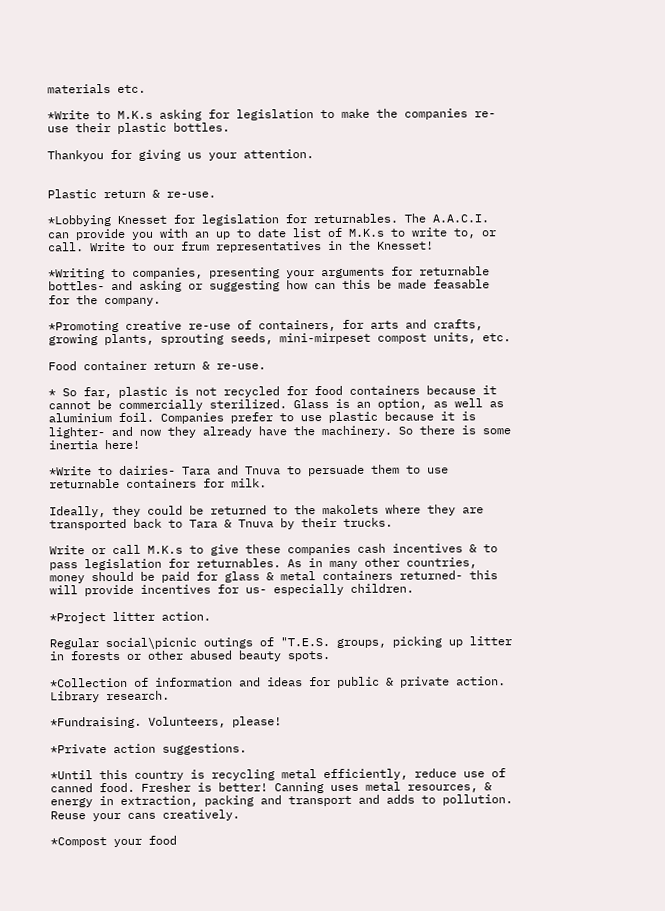materials etc.

*Write to M.K.s asking for legislation to make the companies re-use their plastic bottles.

Thankyou for giving us your attention.


Plastic return & re-use.

*Lobbying Knesset for legislation for returnables. The A.A.C.I. can provide you with an up to date list of M.K.s to write to, or call. Write to our frum representatives in the Knesset!

*Writing to companies, presenting your arguments for returnable bottles- and asking or suggesting how can this be made feasable for the company.

*Promoting creative re-use of containers, for arts and crafts, growing plants, sprouting seeds, mini-mirpeset compost units, etc.

Food container return & re-use.

* So far, plastic is not recycled for food containers because it cannot be commercially sterilized. Glass is an option, as well as aluminium foil. Companies prefer to use plastic because it is lighter- and now they already have the machinery. So there is some inertia here!

*Write to dairies- Tara and Tnuva to persuade them to use returnable containers for milk.

Ideally, they could be returned to the makolets where they are transported back to Tara & Tnuva by their trucks.

Write or call M.K.s to give these companies cash incentives & to pass legislation for returnables. As in many other countries, money should be paid for glass & metal containers returned- this will provide incentives for us- especially children.

*Project litter action.

Regular social\picnic outings of "T.E.S. groups, picking up litter in forests or other abused beauty spots.

*Collection of information and ideas for public & private action. Library research.

*Fundraising. Volunteers, please!

*Private action suggestions.

*Until this country is recycling metal efficiently, reduce use of canned food. Fresher is better! Canning uses metal resources, & energy in extraction, packing and transport and adds to pollution. Reuse your cans creatively.

*Compost your food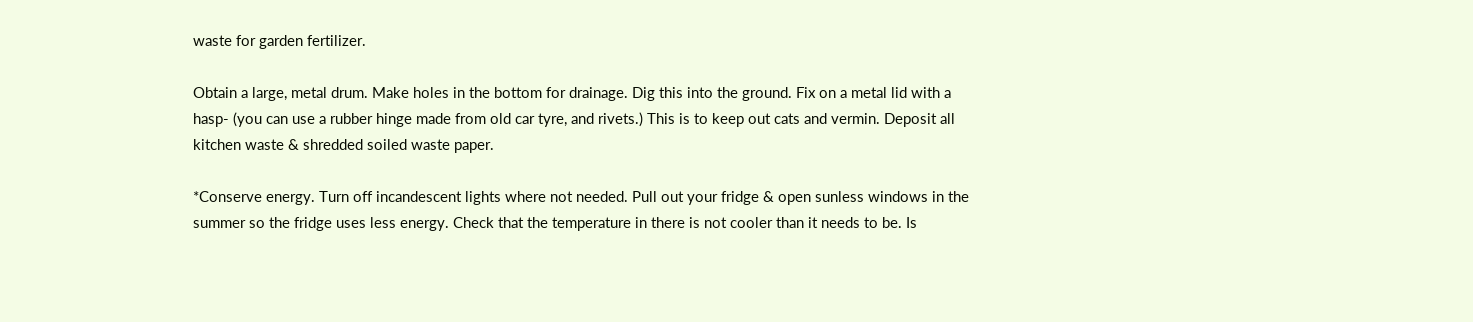waste for garden fertilizer.

Obtain a large, metal drum. Make holes in the bottom for drainage. Dig this into the ground. Fix on a metal lid with a hasp- (you can use a rubber hinge made from old car tyre, and rivets.) This is to keep out cats and vermin. Deposit all kitchen waste & shredded soiled waste paper.

*Conserve energy. Turn off incandescent lights where not needed. Pull out your fridge & open sunless windows in the summer so the fridge uses less energy. Check that the temperature in there is not cooler than it needs to be. Is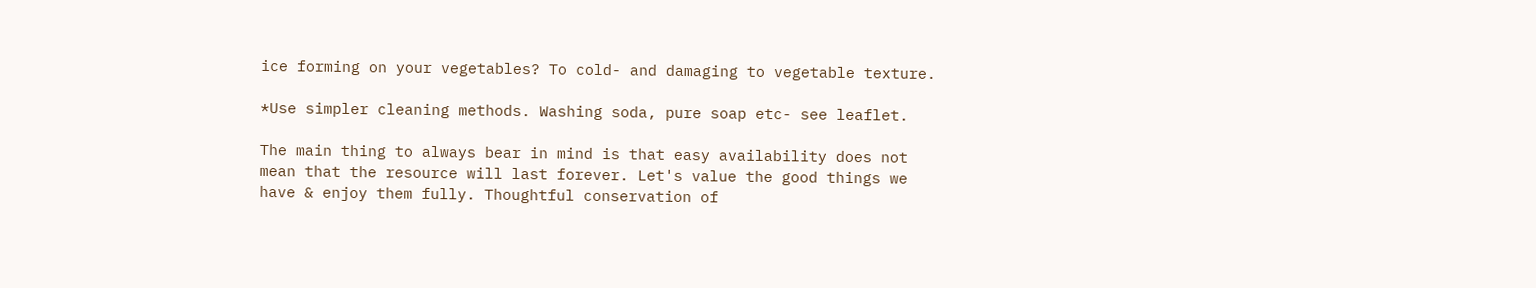ice forming on your vegetables? To cold- and damaging to vegetable texture.

*Use simpler cleaning methods. Washing soda, pure soap etc- see leaflet.

The main thing to always bear in mind is that easy availability does not mean that the resource will last forever. Let's value the good things we have & enjoy them fully. Thoughtful conservation of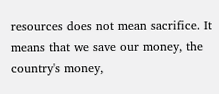resources does not mean sacrifice. It means that we save our money, the country's money,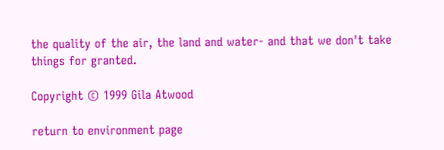the quality of the air, the land and water- and that we don't take things for granted.

Copyright © 1999 Gila Atwood

return to environment page